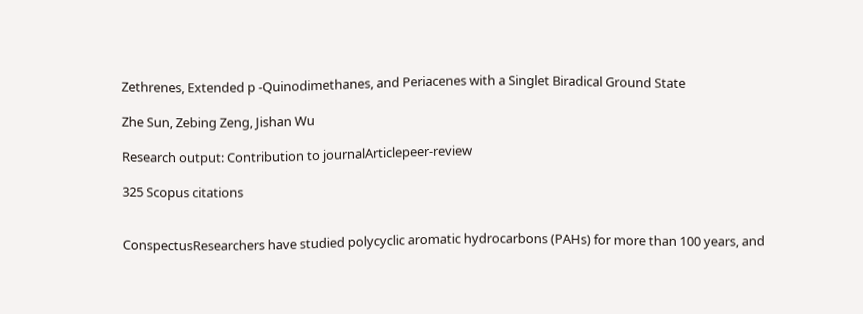Zethrenes, Extended p -Quinodimethanes, and Periacenes with a Singlet Biradical Ground State

Zhe Sun, Zebing Zeng, Jishan Wu

Research output: Contribution to journalArticlepeer-review

325 Scopus citations


ConspectusResearchers have studied polycyclic aromatic hydrocarbons (PAHs) for more than 100 years, and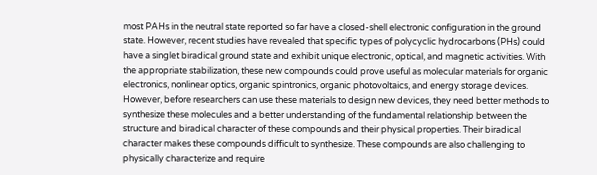most PAHs in the neutral state reported so far have a closed-shell electronic configuration in the ground state. However, recent studies have revealed that specific types of polycyclic hydrocarbons (PHs) could have a singlet biradical ground state and exhibit unique electronic, optical, and magnetic activities. With the appropriate stabilization, these new compounds could prove useful as molecular materials for organic electronics, nonlinear optics, organic spintronics, organic photovoltaics, and energy storage devices. However, before researchers can use these materials to design new devices, they need better methods to synthesize these molecules and a better understanding of the fundamental relationship between the structure and biradical character of these compounds and their physical properties. Their biradical character makes these compounds difficult to synthesize. These compounds are also challenging to physically characterize and require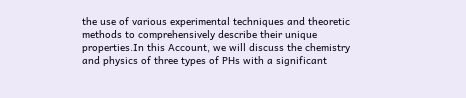the use of various experimental techniques and theoretic methods to comprehensively describe their unique properties.In this Account, we will discuss the chemistry and physics of three types of PHs with a significant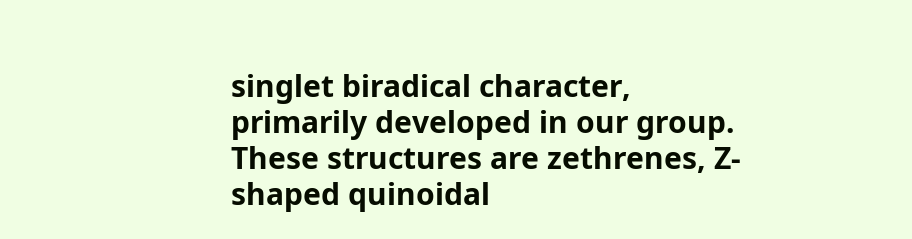singlet biradical character, primarily developed in our group. These structures are zethrenes, Z-shaped quinoidal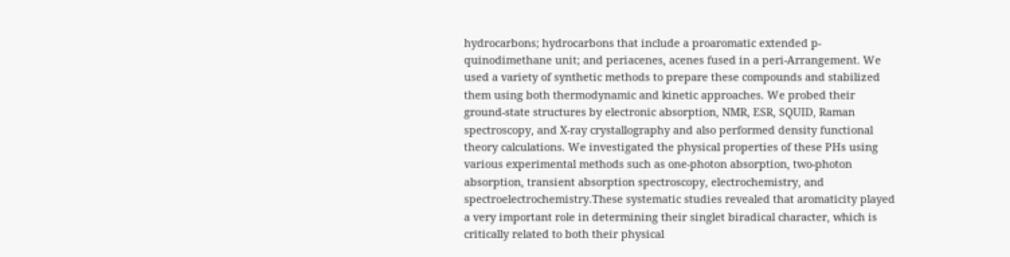hydrocarbons; hydrocarbons that include a proaromatic extended p-quinodimethane unit; and periacenes, acenes fused in a peri-Arrangement. We used a variety of synthetic methods to prepare these compounds and stabilized them using both thermodynamic and kinetic approaches. We probed their ground-state structures by electronic absorption, NMR, ESR, SQUID, Raman spectroscopy, and X-ray crystallography and also performed density functional theory calculations. We investigated the physical properties of these PHs using various experimental methods such as one-photon absorption, two-photon absorption, transient absorption spectroscopy, electrochemistry, and spectroelectrochemistry.These systematic studies revealed that aromaticity played a very important role in determining their singlet biradical character, which is critically related to both their physical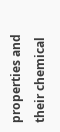properties and their chemical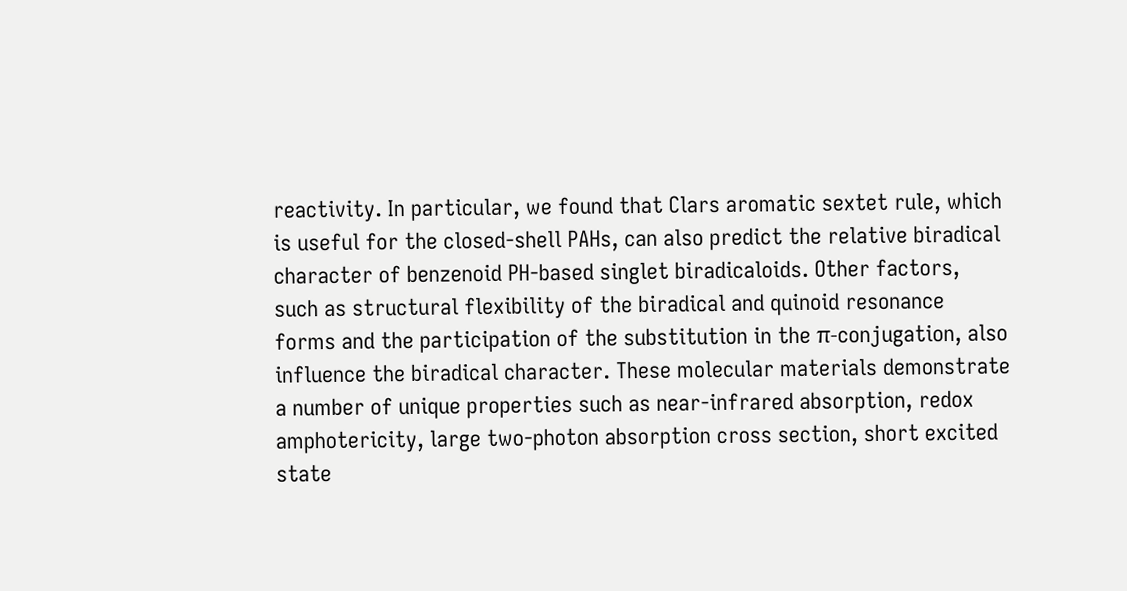reactivity. In particular, we found that Clars aromatic sextet rule, which is useful for the closed-shell PAHs, can also predict the relative biradical character of benzenoid PH-based singlet biradicaloids. Other factors, such as structural flexibility of the biradical and quinoid resonance forms and the participation of the substitution in the π-conjugation, also influence the biradical character. These molecular materials demonstrate a number of unique properties such as near-infrared absorption, redox amphotericity, large two-photon absorption cross section, short excited state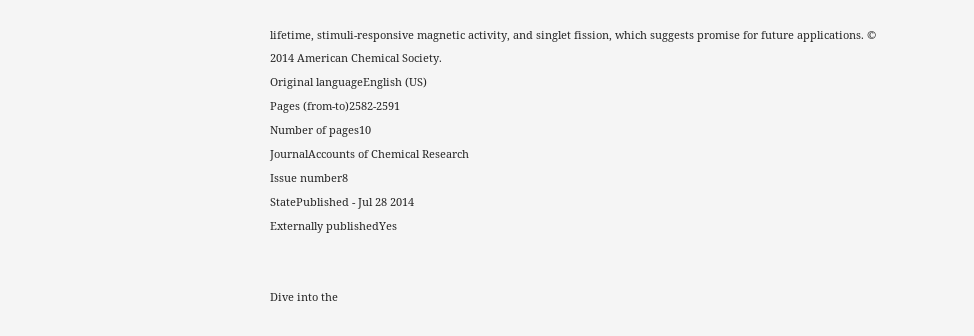lifetime, stimuli-responsive magnetic activity, and singlet fission, which suggests promise for future applications. © 2014 American Chemical Society.
Original languageEnglish (US)
Pages (from-to)2582-2591
Number of pages10
JournalAccounts of Chemical Research
Issue number8
StatePublished - Jul 28 2014
Externally publishedYes


Dive into the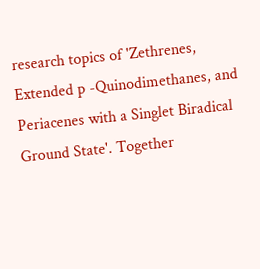research topics of 'Zethrenes, Extended p -Quinodimethanes, and Periacenes with a Singlet Biradical Ground State'. Together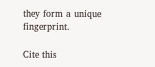they form a unique fingerprint.

Cite this